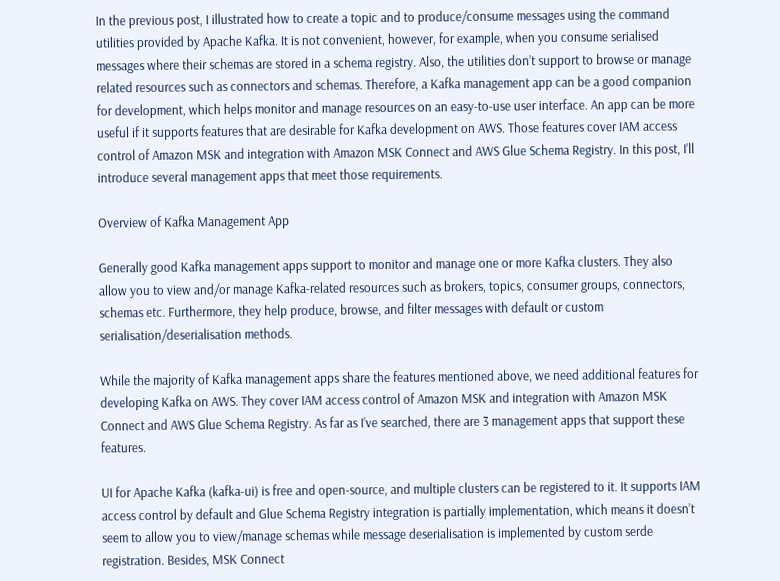In the previous post, I illustrated how to create a topic and to produce/consume messages using the command utilities provided by Apache Kafka. It is not convenient, however, for example, when you consume serialised messages where their schemas are stored in a schema registry. Also, the utilities don’t support to browse or manage related resources such as connectors and schemas. Therefore, a Kafka management app can be a good companion for development, which helps monitor and manage resources on an easy-to-use user interface. An app can be more useful if it supports features that are desirable for Kafka development on AWS. Those features cover IAM access control of Amazon MSK and integration with Amazon MSK Connect and AWS Glue Schema Registry. In this post, I’ll introduce several management apps that meet those requirements.

Overview of Kafka Management App

Generally good Kafka management apps support to monitor and manage one or more Kafka clusters. They also allow you to view and/or manage Kafka-related resources such as brokers, topics, consumer groups, connectors, schemas etc. Furthermore, they help produce, browse, and filter messages with default or custom serialisation/deserialisation methods.

While the majority of Kafka management apps share the features mentioned above, we need additional features for developing Kafka on AWS. They cover IAM access control of Amazon MSK and integration with Amazon MSK Connect and AWS Glue Schema Registry. As far as I’ve searched, there are 3 management apps that support these features.

UI for Apache Kafka (kafka-ui) is free and open-source, and multiple clusters can be registered to it. It supports IAM access control by default and Glue Schema Registry integration is partially implementation, which means it doesn’t seem to allow you to view/manage schemas while message deserialisation is implemented by custom serde registration. Besides, MSK Connect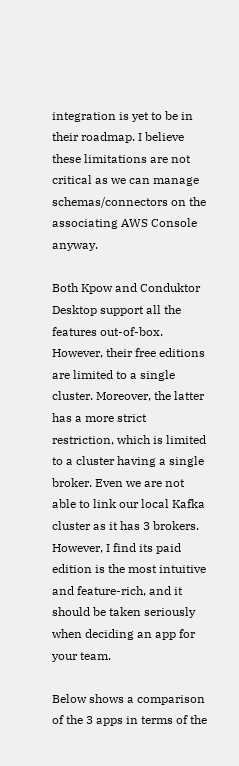integration is yet to be in their roadmap. I believe these limitations are not critical as we can manage schemas/connectors on the associating AWS Console anyway.

Both Kpow and Conduktor Desktop support all the features out-of-box. However, their free editions are limited to a single cluster. Moreover, the latter has a more strict restriction, which is limited to a cluster having a single broker. Even we are not able to link our local Kafka cluster as it has 3 brokers. However, I find its paid edition is the most intuitive and feature-rich, and it should be taken seriously when deciding an app for your team.

Below shows a comparison of the 3 apps in terms of the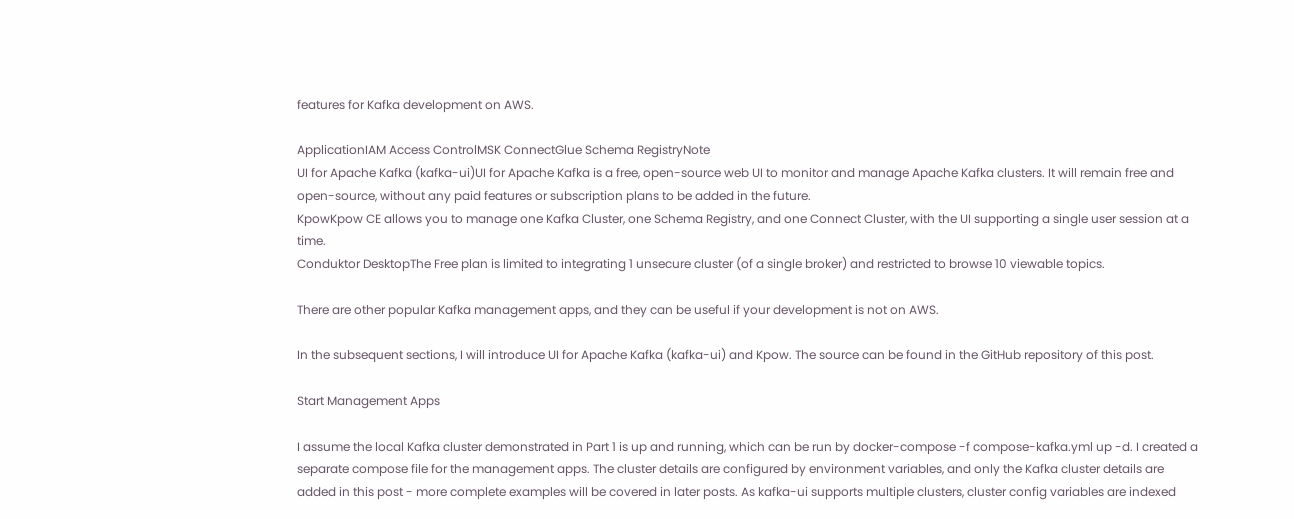features for Kafka development on AWS.

ApplicationIAM Access ControlMSK ConnectGlue Schema RegistryNote
UI for Apache Kafka (kafka-ui)UI for Apache Kafka is a free, open-source web UI to monitor and manage Apache Kafka clusters. It will remain free and open-source, without any paid features or subscription plans to be added in the future.
KpowKpow CE allows you to manage one Kafka Cluster, one Schema Registry, and one Connect Cluster, with the UI supporting a single user session at a time.
Conduktor DesktopThe Free plan is limited to integrating 1 unsecure cluster (of a single broker) and restricted to browse 10 viewable topics.

There are other popular Kafka management apps, and they can be useful if your development is not on AWS.

In the subsequent sections, I will introduce UI for Apache Kafka (kafka-ui) and Kpow. The source can be found in the GitHub repository of this post.

Start Management Apps

I assume the local Kafka cluster demonstrated in Part 1 is up and running, which can be run by docker-compose -f compose-kafka.yml up -d. I created a separate compose file for the management apps. The cluster details are configured by environment variables, and only the Kafka cluster details are added in this post - more complete examples will be covered in later posts. As kafka-ui supports multiple clusters, cluster config variables are indexed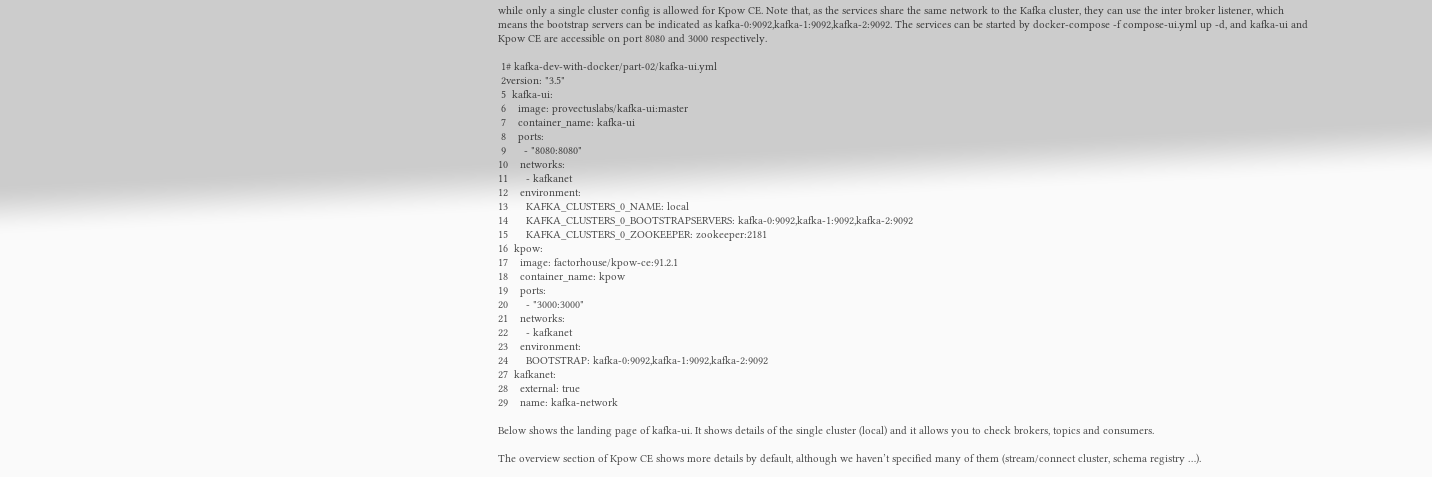while only a single cluster config is allowed for Kpow CE. Note that, as the services share the same network to the Kafka cluster, they can use the inter broker listener, which means the bootstrap servers can be indicated as kafka-0:9092,kafka-1:9092,kafka-2:9092. The services can be started by docker-compose -f compose-ui.yml up -d, and kafka-ui and Kpow CE are accessible on port 8080 and 3000 respectively.

 1# kafka-dev-with-docker/part-02/kafka-ui.yml
 2version: "3.5"
 5  kafka-ui:
 6    image: provectuslabs/kafka-ui:master
 7    container_name: kafka-ui
 8    ports:
 9      - "8080:8080"
10    networks:
11      - kafkanet
12    environment:
13      KAFKA_CLUSTERS_0_NAME: local
14      KAFKA_CLUSTERS_0_BOOTSTRAPSERVERS: kafka-0:9092,kafka-1:9092,kafka-2:9092
15      KAFKA_CLUSTERS_0_ZOOKEEPER: zookeeper:2181
16  kpow:
17    image: factorhouse/kpow-ce:91.2.1
18    container_name: kpow
19    ports:
20      - "3000:3000"
21    networks:
22      - kafkanet
23    environment:
24      BOOTSTRAP: kafka-0:9092,kafka-1:9092,kafka-2:9092
27  kafkanet:
28    external: true
29    name: kafka-network

Below shows the landing page of kafka-ui. It shows details of the single cluster (local) and it allows you to check brokers, topics and consumers.

The overview section of Kpow CE shows more details by default, although we haven’t specified many of them (stream/connect cluster, schema registry …).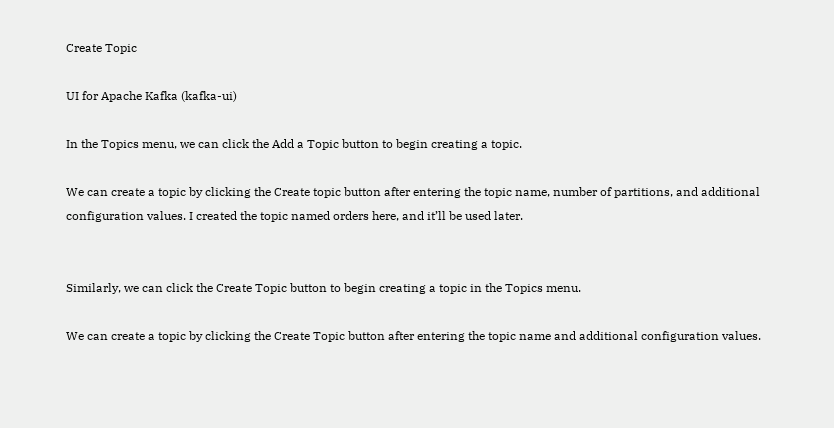Create Topic

UI for Apache Kafka (kafka-ui)

In the Topics menu, we can click the Add a Topic button to begin creating a topic.

We can create a topic by clicking the Create topic button after entering the topic name, number of partitions, and additional configuration values. I created the topic named orders here, and it’ll be used later.


Similarly, we can click the Create Topic button to begin creating a topic in the Topics menu.

We can create a topic by clicking the Create Topic button after entering the topic name and additional configuration values.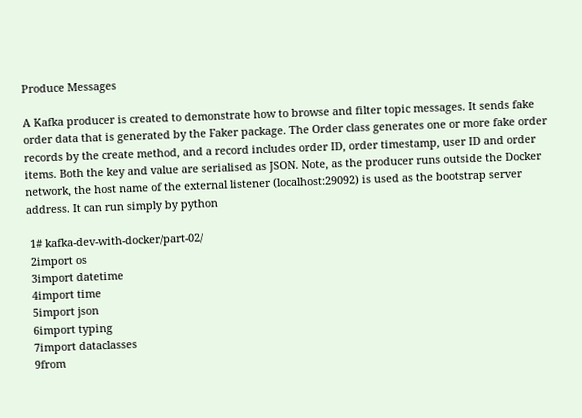Produce Messages

A Kafka producer is created to demonstrate how to browse and filter topic messages. It sends fake order data that is generated by the Faker package. The Order class generates one or more fake order records by the create method, and a record includes order ID, order timestamp, user ID and order items. Both the key and value are serialised as JSON. Note, as the producer runs outside the Docker network, the host name of the external listener (localhost:29092) is used as the bootstrap server address. It can run simply by python

 1# kafka-dev-with-docker/part-02/
 2import os
 3import datetime
 4import time
 5import json
 6import typing
 7import dataclasses
 9from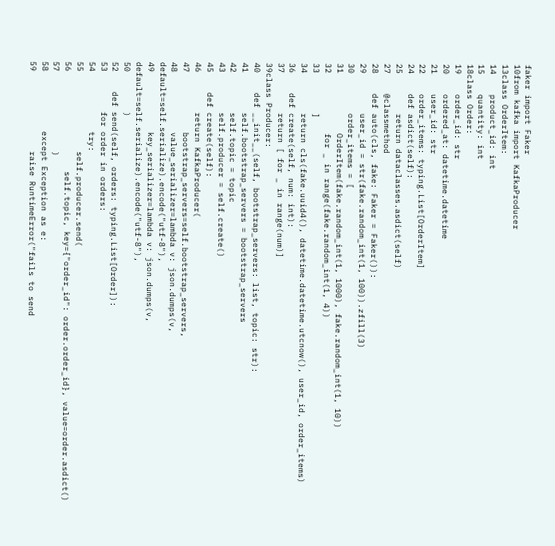faker import Faker
10from kafka import KafkaProducer
13class OrderItem:
14    product_id: int
15    quantity: int
18class Order:
19    order_id: str
20    ordered_at: datetime.datetime
21    user_id: str
22    order_items: typing.List[OrderItem]
24    def asdict(self):
25        return dataclasses.asdict(self)
27    @classmethod
28    def auto(cls, fake: Faker = Faker()):
29        user_id = str(fake.random_int(1, 100)).zfill(3)
30        order_items = [
31            OrderItem(fake.random_int(1, 1000), fake.random_int(1, 10))
32            for _ in range(fake.random_int(1, 4))
33        ]
34        return cls(fake.uuid4(), datetime.datetime.utcnow(), user_id, order_items)
36    def create(self, num: int):
37        return [ for _ in range(num)]
39class Producer:
40    def __init__(self, bootstrap_servers: list, topic: str):
41        self.bootstrap_servers = bootstrap_servers
42        self.topic = topic
43        self.producer = self.create()
45    def create(self):
46        return KafkaProducer(
47            bootstrap_servers=self.bootstrap_servers,
48            value_serializer=lambda v: json.dumps(v, default=self.serialize).encode("utf-8"),
49            key_serializer=lambda v: json.dumps(v, default=self.serialize).encode("utf-8"),
50        )
52    def send(self, orders: typing.List[Order]):
53        for order in orders:
54            try:
55                self.producer.send(
56                    self.topic, key={"order_id": order.order_id}, value=order.asdict()
57                )
58            except Exception as e:
59                raise RuntimeError("fails to send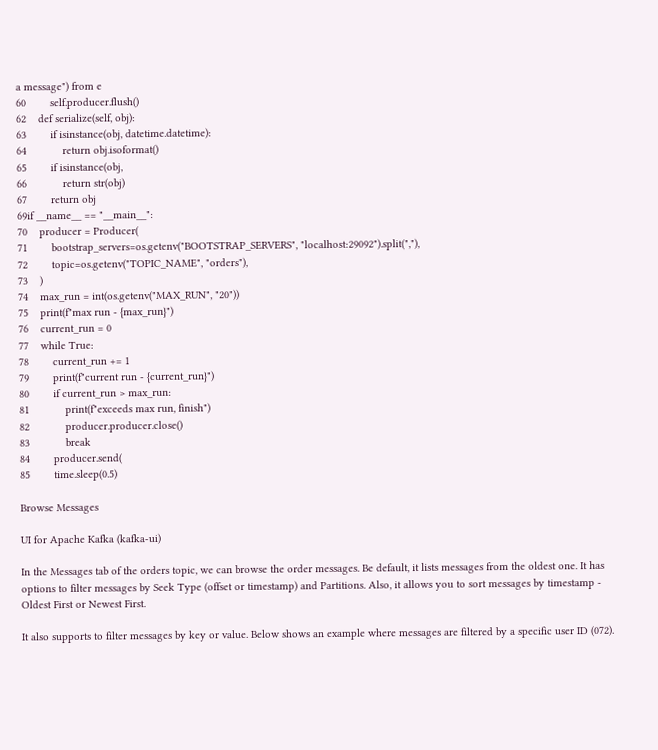a message") from e
60        self.producer.flush()
62    def serialize(self, obj):
63        if isinstance(obj, datetime.datetime):
64            return obj.isoformat()
65        if isinstance(obj,
66            return str(obj)
67        return obj
69if __name__ == "__main__":
70    producer = Producer(
71        bootstrap_servers=os.getenv("BOOTSTRAP_SERVERS", "localhost:29092").split(","),
72        topic=os.getenv("TOPIC_NAME", "orders"),
73    )
74    max_run = int(os.getenv("MAX_RUN", "20"))
75    print(f"max run - {max_run}")
76    current_run = 0
77    while True:
78        current_run += 1
79        print(f"current run - {current_run}")
80        if current_run > max_run:
81            print(f"exceeds max run, finish")
82            producer.producer.close()
83            break
84        producer.send(
85        time.sleep(0.5)

Browse Messages

UI for Apache Kafka (kafka-ui)

In the Messages tab of the orders topic, we can browse the order messages. Be default, it lists messages from the oldest one. It has options to filter messages by Seek Type (offset or timestamp) and Partitions. Also, it allows you to sort messages by timestamp - Oldest First or Newest First.

It also supports to filter messages by key or value. Below shows an example where messages are filtered by a specific user ID (072).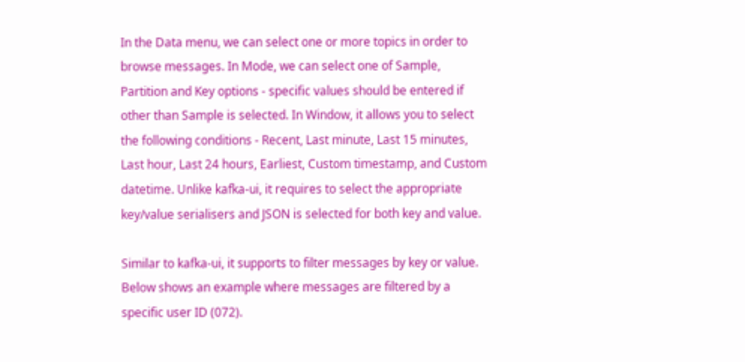In the Data menu, we can select one or more topics in order to browse messages. In Mode, we can select one of Sample, Partition and Key options - specific values should be entered if other than Sample is selected. In Window, it allows you to select the following conditions - Recent, Last minute, Last 15 minutes, Last hour, Last 24 hours, Earliest, Custom timestamp, and Custom datetime. Unlike kafka-ui, it requires to select the appropriate key/value serialisers and JSON is selected for both key and value.

Similar to kafka-ui, it supports to filter messages by key or value. Below shows an example where messages are filtered by a specific user ID (072).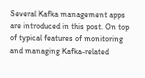Several Kafka management apps are introduced in this post. On top of typical features of monitoring and managing Kafka-related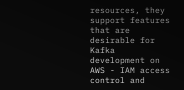resources, they support features that are desirable for Kafka development on AWS - IAM access control and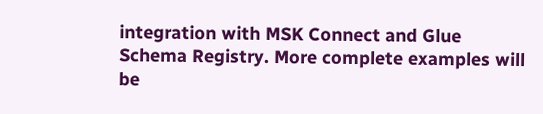integration with MSK Connect and Glue Schema Registry. More complete examples will be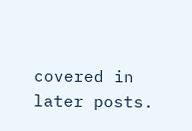covered in later posts.